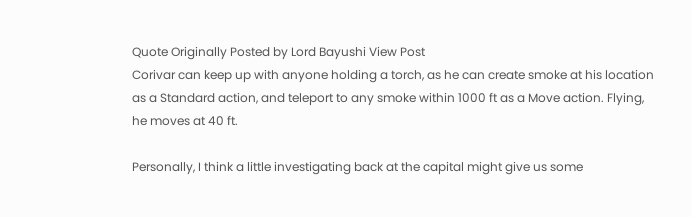Quote Originally Posted by Lord Bayushi View Post
Corivar can keep up with anyone holding a torch, as he can create smoke at his location as a Standard action, and teleport to any smoke within 1000 ft as a Move action. Flying, he moves at 40 ft.

Personally, I think a little investigating back at the capital might give us some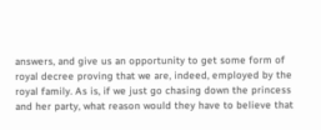answers, and give us an opportunity to get some form of royal decree proving that we are, indeed, employed by the royal family. As is, if we just go chasing down the princess and her party, what reason would they have to believe that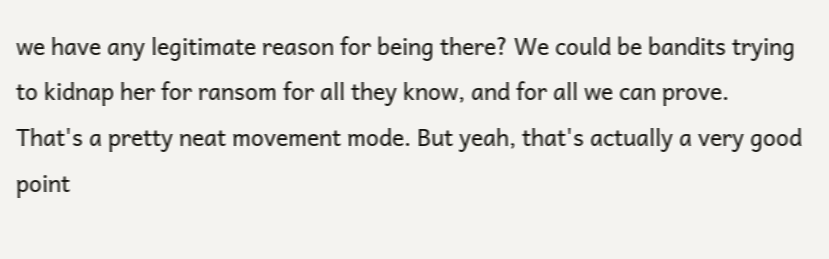we have any legitimate reason for being there? We could be bandits trying to kidnap her for ransom for all they know, and for all we can prove.
That's a pretty neat movement mode. But yeah, that's actually a very good point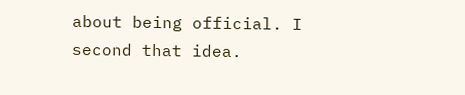about being official. I second that idea.